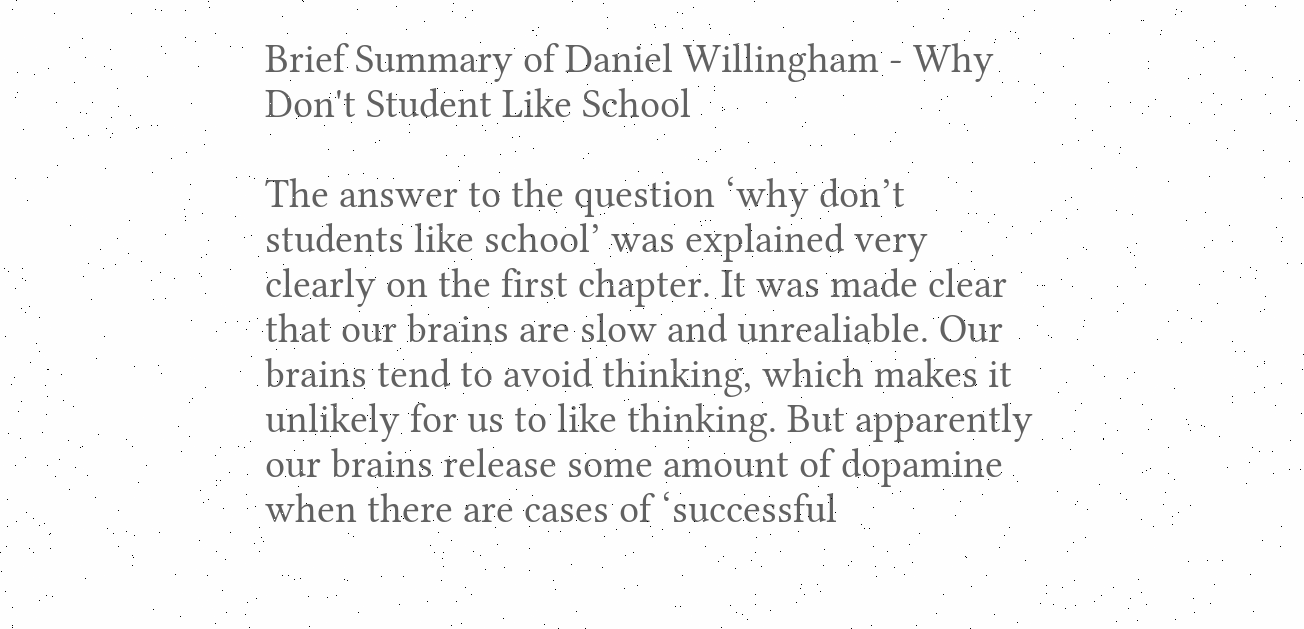Brief Summary of Daniel Willingham - Why Don't Student Like School

The answer to the question ‘why don’t students like school’ was explained very clearly on the first chapter. It was made clear that our brains are slow and unrealiable. Our brains tend to avoid thinking, which makes it unlikely for us to like thinking. But apparently our brains release some amount of dopamine when there are cases of ‘successful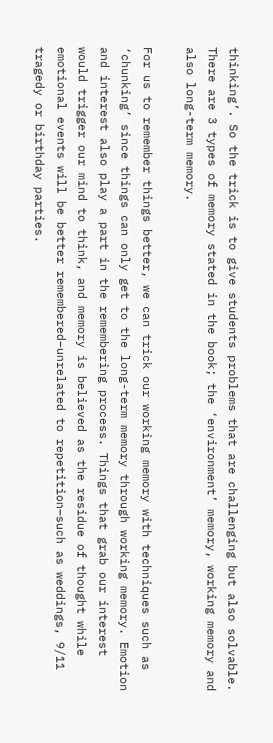thinking’. So the trick is to give students problems that are challenging but also solvable. There are 3 types of memory stated in the book; the ‘environment’ memory, working memory and also long-term memory.

For us to remember things better, we can trick our working memory with techniques such as ‘chunking’ since things can only get to the long-term memory through working memory. Emotion and interest also play a part in the remembering process. Things that grab our interest would trigger our mind to think, and memory is believed as the residue of thought while emotional events will be better remembered–unrelated to repetition–such as weddings, 9/11 tragedy or birthday parties.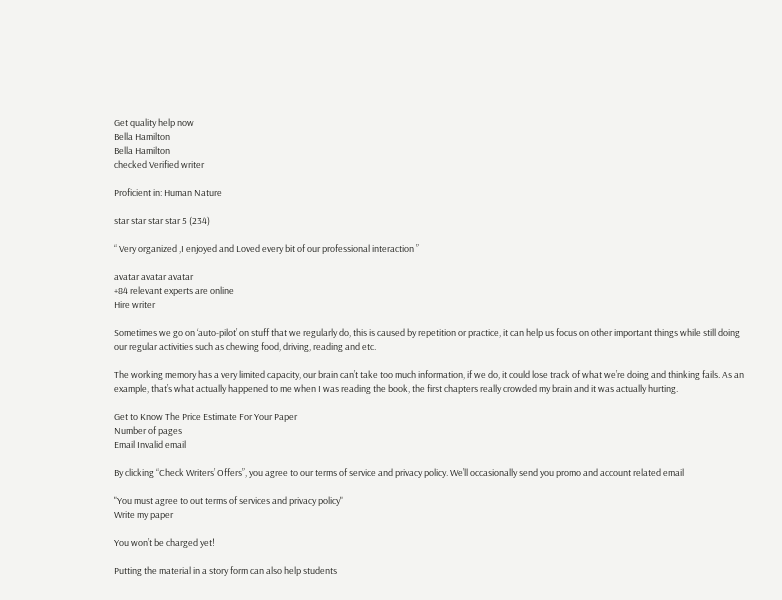Get quality help now
Bella Hamilton
Bella Hamilton
checked Verified writer

Proficient in: Human Nature

star star star star 5 (234)

“ Very organized ,I enjoyed and Loved every bit of our professional interaction ”

avatar avatar avatar
+84 relevant experts are online
Hire writer

Sometimes we go on ‘auto-pilot’ on stuff that we regularly do, this is caused by repetition or practice, it can help us focus on other important things while still doing our regular activities such as chewing food, driving, reading and etc.

The working memory has a very limited capacity, our brain can’t take too much information, if we do, it could lose track of what we’re doing and thinking fails. As an example, that’s what actually happened to me when I was reading the book, the first chapters really crowded my brain and it was actually hurting.

Get to Know The Price Estimate For Your Paper
Number of pages
Email Invalid email

By clicking “Check Writers’ Offers”, you agree to our terms of service and privacy policy. We’ll occasionally send you promo and account related email

"You must agree to out terms of services and privacy policy"
Write my paper

You won’t be charged yet!

Putting the material in a story form can also help students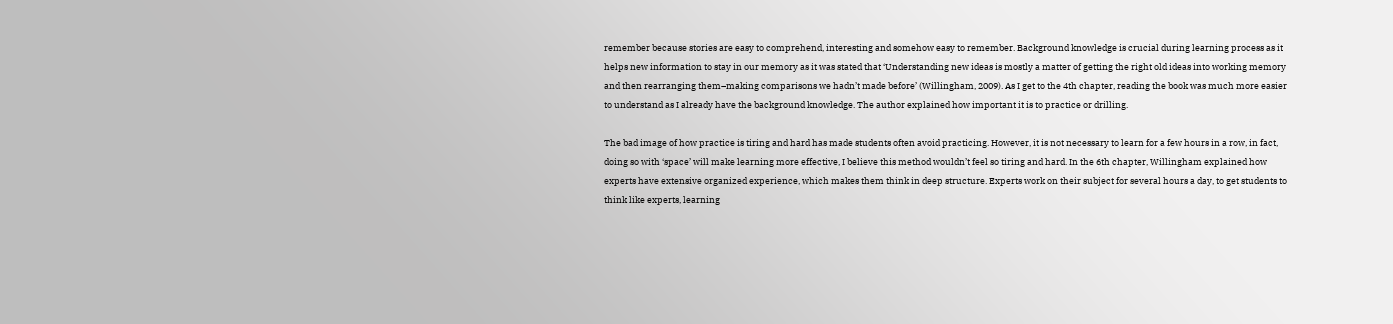remember because stories are easy to comprehend, interesting and somehow easy to remember. Background knowledge is crucial during learning process as it helps new information to stay in our memory as it was stated that ‘Understanding new ideas is mostly a matter of getting the right old ideas into working memory and then rearranging them–making comparisons we hadn’t made before’ (Willingham, 2009). As I get to the 4th chapter, reading the book was much more easier to understand as I already have the background knowledge. The author explained how important it is to practice or drilling.

The bad image of how practice is tiring and hard has made students often avoid practicing. However, it is not necessary to learn for a few hours in a row, in fact, doing so with ‘space’ will make learning more effective, I believe this method wouldn’t feel so tiring and hard. In the 6th chapter, Willingham explained how experts have extensive organized experience, which makes them think in deep structure. Experts work on their subject for several hours a day, to get students to think like experts, learning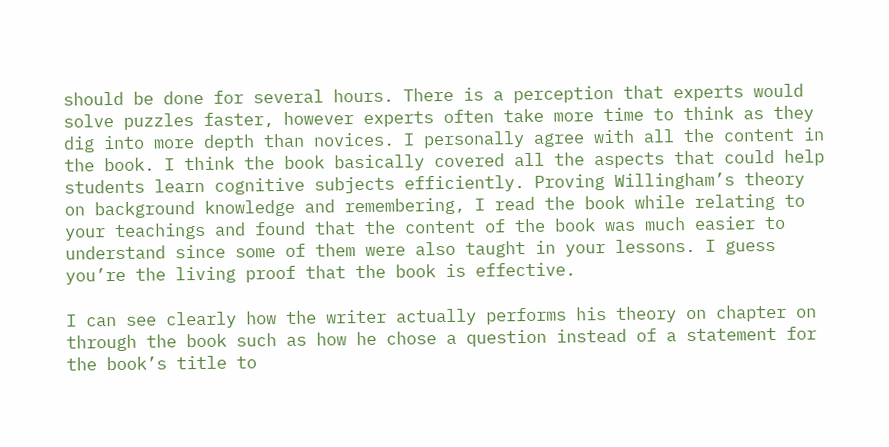should be done for several hours. There is a perception that experts would solve puzzles faster, however experts often take more time to think as they dig into more depth than novices. I personally agree with all the content in the book. I think the book basically covered all the aspects that could help students learn cognitive subjects efficiently. Proving Willingham’s theory on background knowledge and remembering, I read the book while relating to your teachings and found that the content of the book was much easier to understand since some of them were also taught in your lessons. I guess you’re the living proof that the book is effective.

I can see clearly how the writer actually performs his theory on chapter on through the book such as how he chose a question instead of a statement for the book’s title to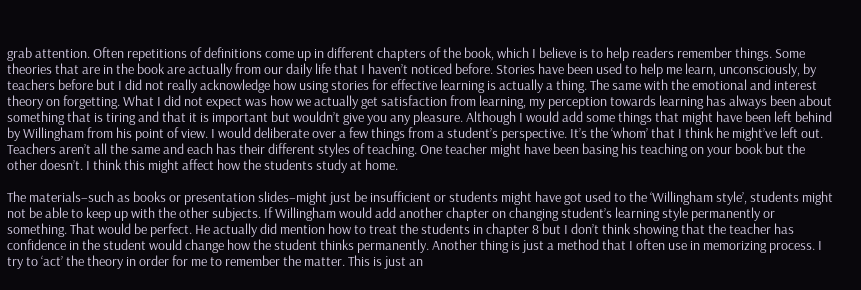grab attention. Often repetitions of definitions come up in different chapters of the book, which I believe is to help readers remember things. Some theories that are in the book are actually from our daily life that I haven’t noticed before. Stories have been used to help me learn, unconsciously, by teachers before but I did not really acknowledge how using stories for effective learning is actually a thing. The same with the emotional and interest theory on forgetting. What I did not expect was how we actually get satisfaction from learning, my perception towards learning has always been about something that is tiring and that it is important but wouldn’t give you any pleasure. Although I would add some things that might have been left behind by Willingham from his point of view. I would deliberate over a few things from a student’s perspective. It’s the ‘whom’ that I think he might’ve left out. Teachers aren’t all the same and each has their different styles of teaching. One teacher might have been basing his teaching on your book but the other doesn’t. I think this might affect how the students study at home.

The materials–such as books or presentation slides–might just be insufficient or students might have got used to the ‘Willingham style’, students might not be able to keep up with the other subjects. If Willingham would add another chapter on changing student’s learning style permanently or something. That would be perfect. He actually did mention how to treat the students in chapter 8 but I don’t think showing that the teacher has confidence in the student would change how the student thinks permanently. Another thing is just a method that I often use in memorizing process. I try to ‘act’ the theory in order for me to remember the matter. This is just an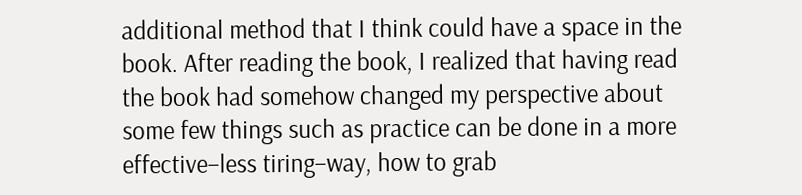additional method that I think could have a space in the book. After reading the book, I realized that having read the book had somehow changed my perspective about some few things such as practice can be done in a more effective–less tiring–way, how to grab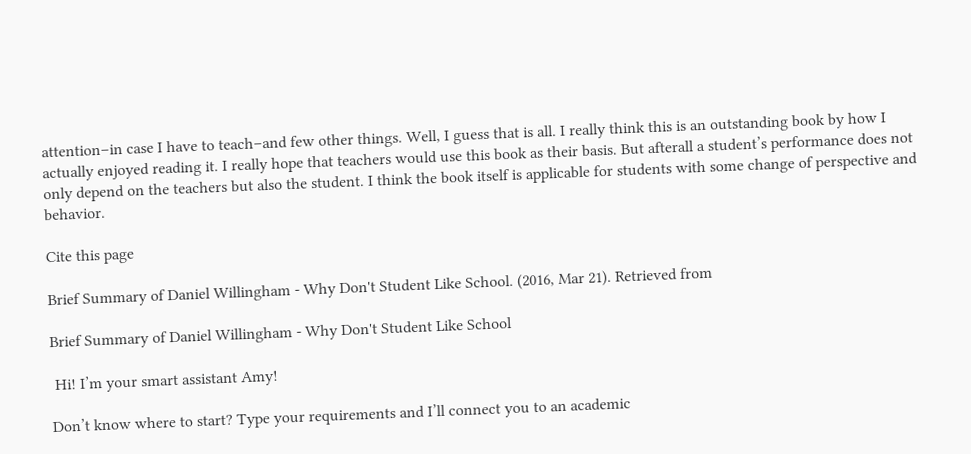attention–in case I have to teach–and few other things. Well, I guess that is all. I really think this is an outstanding book by how I actually enjoyed reading it. I really hope that teachers would use this book as their basis. But afterall a student’s performance does not only depend on the teachers but also the student. I think the book itself is applicable for students with some change of perspective and behavior.

Cite this page

Brief Summary of Daniel Willingham - Why Don't Student Like School. (2016, Mar 21). Retrieved from

Brief Summary of Daniel Willingham - Why Don't Student Like School

 Hi! I’m your smart assistant Amy!

Don’t know where to start? Type your requirements and I’ll connect you to an academic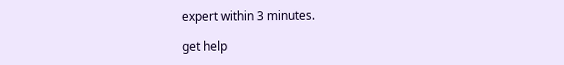expert within 3 minutes.

get help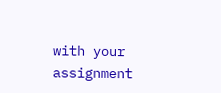with your assignment